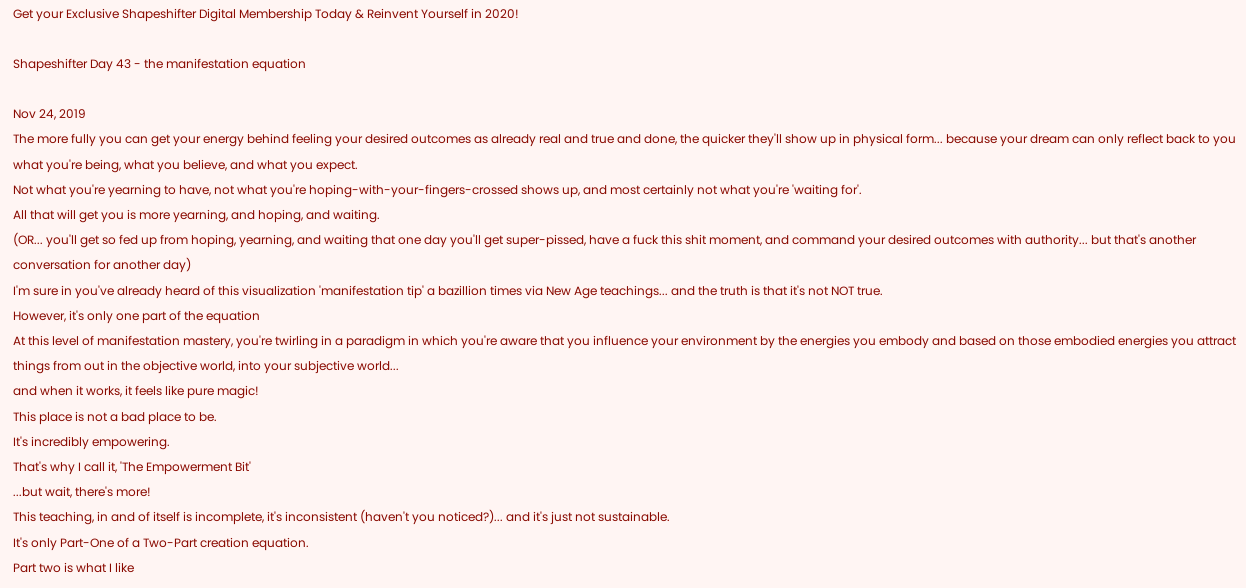Get your Exclusive Shapeshifter Digital Membership Today & Reinvent Yourself in 2020!

Shapeshifter Day 43 - the manifestation equation

Nov 24, 2019
The more fully you can get your energy behind feeling your desired outcomes as already real and true and done, the quicker they'll show up in physical form... because your dream can only reflect back to you what you're being, what you believe, and what you expect.
Not what you're yearning to have, not what you're hoping-with-your-fingers-crossed shows up, and most certainly not what you're 'waiting for'.
All that will get you is more yearning, and hoping, and waiting.
(OR... you'll get so fed up from hoping, yearning, and waiting that one day you'll get super-pissed, have a fuck this shit moment, and command your desired outcomes with authority... but that's another conversation for another day)
I'm sure in you've already heard of this visualization 'manifestation tip' a bazillion times via New Age teachings... and the truth is that it's not NOT true.
However, it's only one part of the equation
At this level of manifestation mastery, you're twirling in a paradigm in which you're aware that you influence your environment by the energies you embody and based on those embodied energies you attract things from out in the objective world, into your subjective world...
and when it works, it feels like pure magic!
This place is not a bad place to be.
It's incredibly empowering.
That's why I call it, 'The Empowerment Bit'
...but wait, there's more!
This teaching, in and of itself is incomplete, it's inconsistent (haven't you noticed?)... and it's just not sustainable.
It's only Part-One of a Two-Part creation equation.
Part two is what I like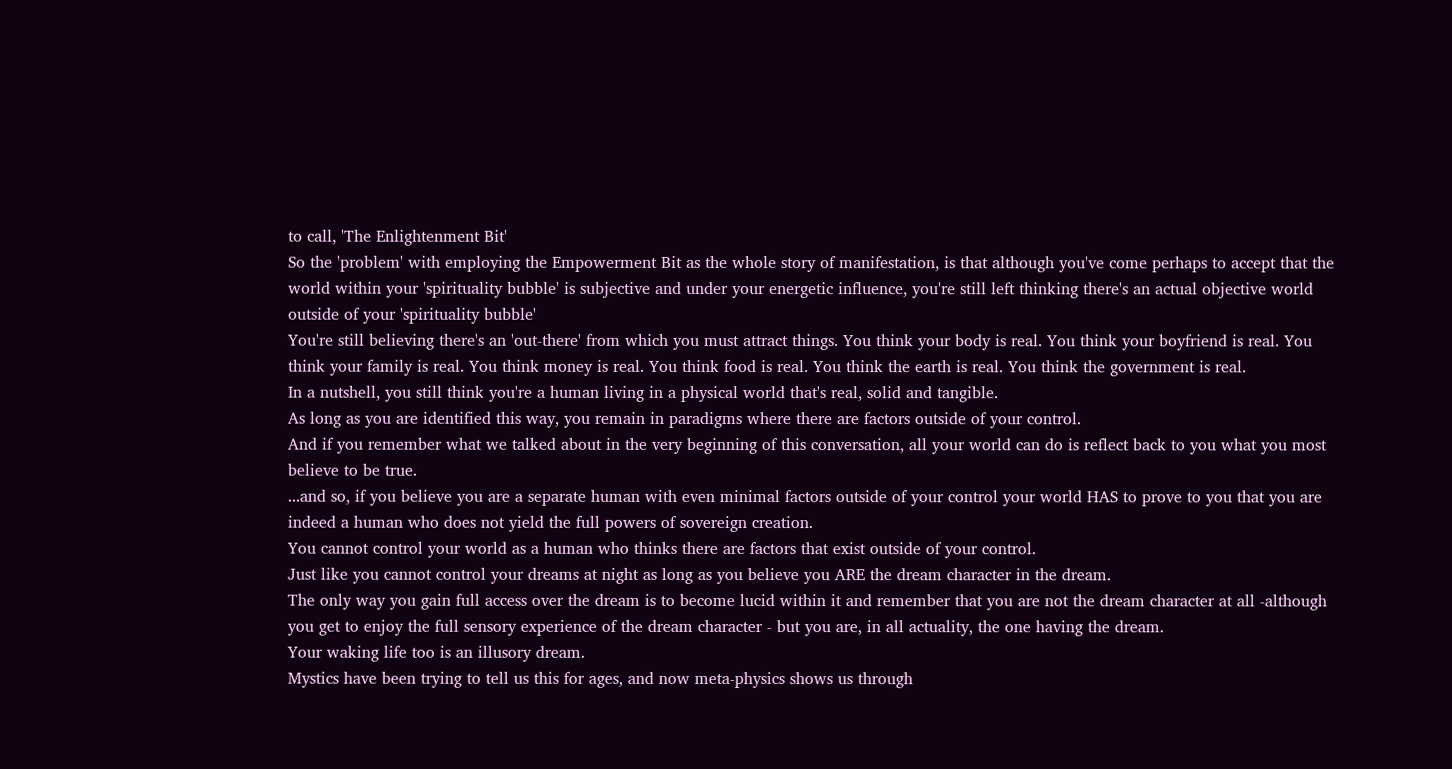to call, 'The Enlightenment Bit'
So the 'problem' with employing the Empowerment Bit as the whole story of manifestation, is that although you've come perhaps to accept that the world within your 'spirituality bubble' is subjective and under your energetic influence, you're still left thinking there's an actual objective world outside of your 'spirituality bubble'
You're still believing there's an 'out-there' from which you must attract things. You think your body is real. You think your boyfriend is real. You think your family is real. You think money is real. You think food is real. You think the earth is real. You think the government is real.
In a nutshell, you still think you're a human living in a physical world that's real, solid and tangible.
As long as you are identified this way, you remain in paradigms where there are factors outside of your control.
And if you remember what we talked about in the very beginning of this conversation, all your world can do is reflect back to you what you most believe to be true.
...and so, if you believe you are a separate human with even minimal factors outside of your control your world HAS to prove to you that you are indeed a human who does not yield the full powers of sovereign creation.
You cannot control your world as a human who thinks there are factors that exist outside of your control.
Just like you cannot control your dreams at night as long as you believe you ARE the dream character in the dream.
The only way you gain full access over the dream is to become lucid within it and remember that you are not the dream character at all -although you get to enjoy the full sensory experience of the dream character - but you are, in all actuality, the one having the dream.
Your waking life too is an illusory dream.
Mystics have been trying to tell us this for ages, and now meta-physics shows us through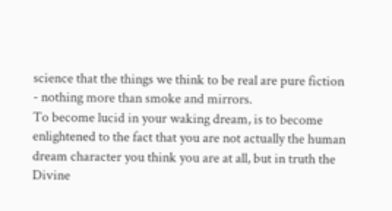science that the things we think to be real are pure fiction - nothing more than smoke and mirrors.
To become lucid in your waking dream, is to become enlightened to the fact that you are not actually the human dream character you think you are at all, but in truth the Divine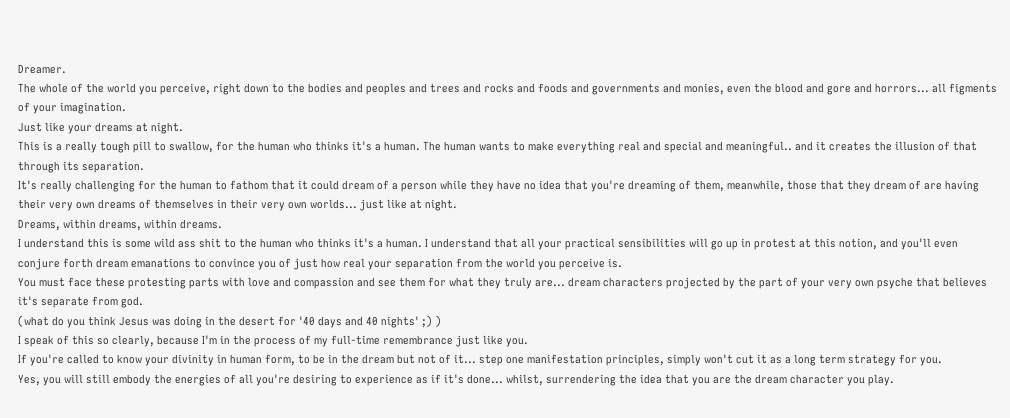Dreamer.
The whole of the world you perceive, right down to the bodies and peoples and trees and rocks and foods and governments and monies, even the blood and gore and horrors... all figments of your imagination.
Just like your dreams at night.
This is a really tough pill to swallow, for the human who thinks it's a human. The human wants to make everything real and special and meaningful.. and it creates the illusion of that through its separation.
It's really challenging for the human to fathom that it could dream of a person while they have no idea that you're dreaming of them, meanwhile, those that they dream of are having their very own dreams of themselves in their very own worlds... just like at night.
Dreams, within dreams, within dreams.
I understand this is some wild ass shit to the human who thinks it's a human. I understand that all your practical sensibilities will go up in protest at this notion, and you'll even conjure forth dream emanations to convince you of just how real your separation from the world you perceive is.
You must face these protesting parts with love and compassion and see them for what they truly are... dream characters projected by the part of your very own psyche that believes it's separate from god.
(what do you think Jesus was doing in the desert for '40 days and 40 nights' ;) )
I speak of this so clearly, because I'm in the process of my full-time remembrance just like you.
If you're called to know your divinity in human form, to be in the dream but not of it... step one manifestation principles, simply won't cut it as a long term strategy for you.
Yes, you will still embody the energies of all you're desiring to experience as if it's done... whilst, surrendering the idea that you are the dream character you play.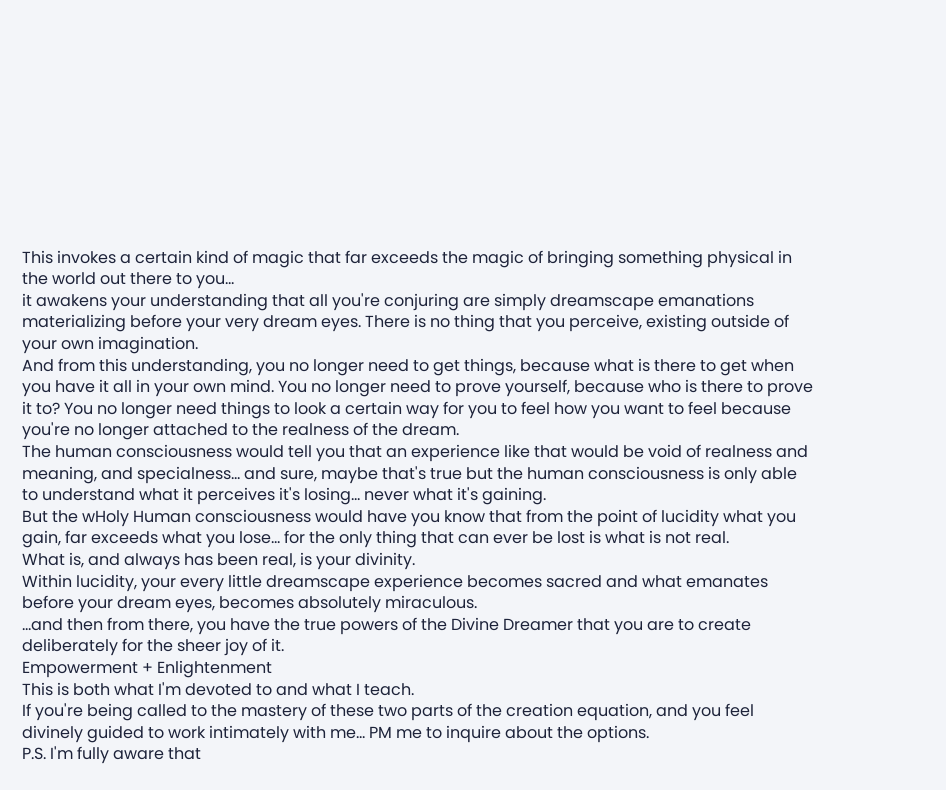This invokes a certain kind of magic that far exceeds the magic of bringing something physical in the world out there to you...
it awakens your understanding that all you're conjuring are simply dreamscape emanations materializing before your very dream eyes. There is no thing that you perceive, existing outside of your own imagination.
And from this understanding, you no longer need to get things, because what is there to get when you have it all in your own mind. You no longer need to prove yourself, because who is there to prove it to? You no longer need things to look a certain way for you to feel how you want to feel because you're no longer attached to the realness of the dream.
The human consciousness would tell you that an experience like that would be void of realness and meaning, and specialness... and sure, maybe that's true but the human consciousness is only able to understand what it perceives it's losing... never what it's gaining.
But the wHoly Human consciousness would have you know that from the point of lucidity what you gain, far exceeds what you lose... for the only thing that can ever be lost is what is not real.
What is, and always has been real, is your divinity.
Within lucidity, your every little dreamscape experience becomes sacred and what emanates before your dream eyes, becomes absolutely miraculous.
...and then from there, you have the true powers of the Divine Dreamer that you are to create deliberately for the sheer joy of it.
Empowerment + Enlightenment
This is both what I'm devoted to and what I teach.
If you're being called to the mastery of these two parts of the creation equation, and you feel divinely guided to work intimately with me... PM me to inquire about the options.
P.S. I'm fully aware that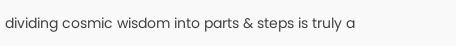dividing cosmic wisdom into parts & steps is truly a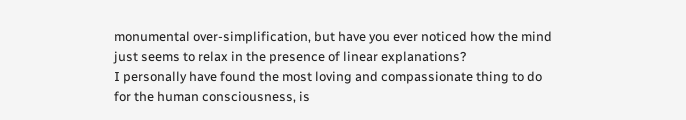monumental over-simplification, but have you ever noticed how the mind just seems to relax in the presence of linear explanations?
I personally have found the most loving and compassionate thing to do for the human consciousness, is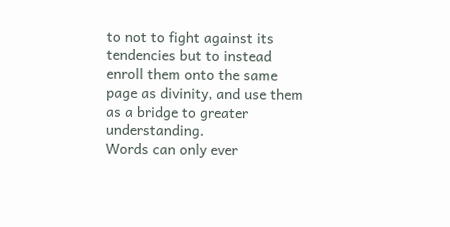to not to fight against its tendencies but to instead enroll them onto the same page as divinity, and use them as a bridge to greater understanding.
Words can only ever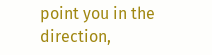point you in the direction,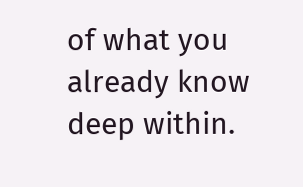of what you already know deep within.